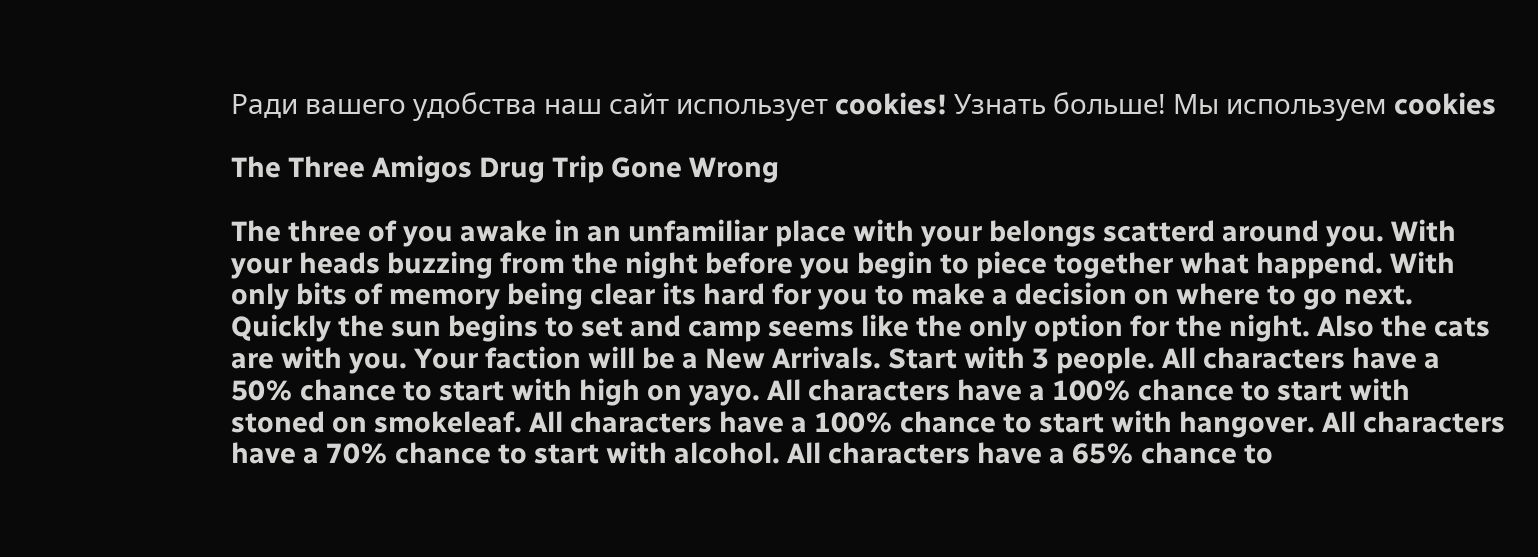Ради вашего удобства наш сайт использует cookies! Узнать больше! Мы используем cookies

The Three Amigos Drug Trip Gone Wrong

The three of you awake in an unfamiliar place with your belongs scatterd around you. With your heads buzzing from the night before you begin to piece together what happend. With only bits of memory being clear its hard for you to make a decision on where to go next. Quickly the sun begins to set and camp seems like the only option for the night. Also the cats are with you. Your faction will be a New Arrivals. Start with 3 people. All characters have a 50% chance to start with high on yayo. All characters have a 100% chance to start with stoned on smokeleaf. All characters have a 100% chance to start with hangover. All characters have a 70% chance to start with alcohol. All characters have a 65% chance to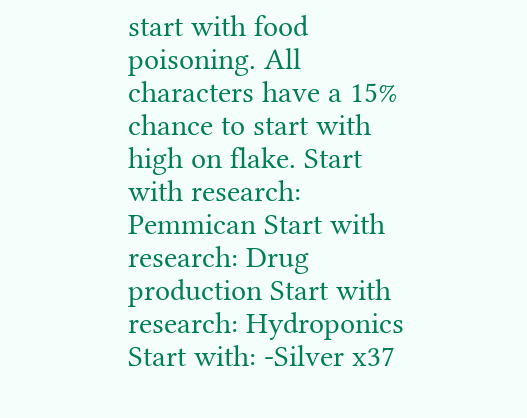start with food poisoning. All characters have a 15% chance to start with high on flake. Start with research: Pemmican Start with research: Drug production Start with research: Hydroponics Start with: -Silver x37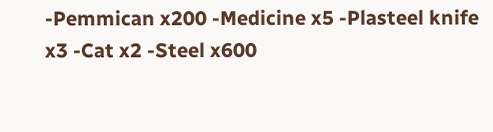-Pemmican x200 -Medicine x5 -Plasteel knife x3 -Cat x2 -Steel x600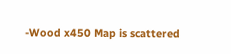-Wood x450 Map is scattered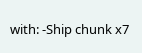with: -Ship chunk x7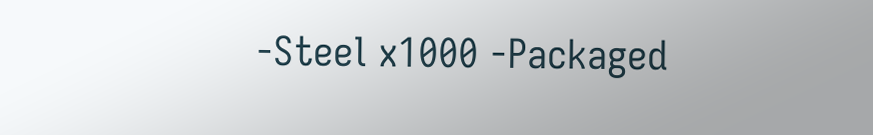-Steel x1000 -Packaged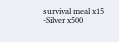survival meal x15 -Silver x500